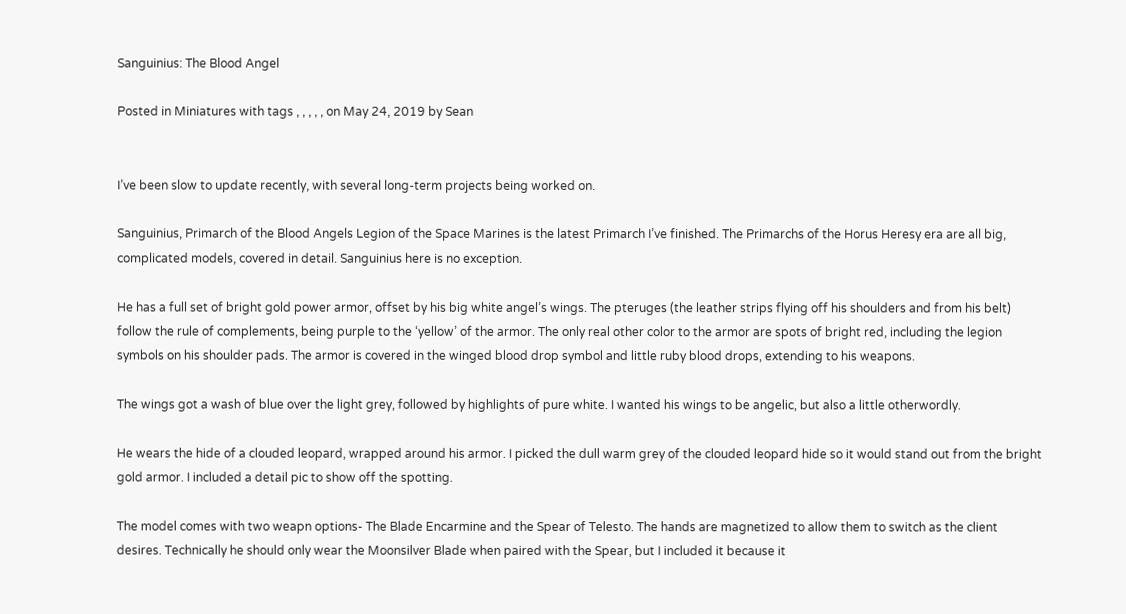Sanguinius: The Blood Angel

Posted in Miniatures with tags , , , , , on May 24, 2019 by Sean


I’ve been slow to update recently, with several long-term projects being worked on.

Sanguinius, Primarch of the Blood Angels Legion of the Space Marines is the latest Primarch I’ve finished. The Primarchs of the Horus Heresy era are all big, complicated models, covered in detail. Sanguinius here is no exception.

He has a full set of bright gold power armor, offset by his big white angel’s wings. The pteruges (the leather strips flying off his shoulders and from his belt) follow the rule of complements, being purple to the ‘yellow’ of the armor. The only real other color to the armor are spots of bright red, including the legion symbols on his shoulder pads. The armor is covered in the winged blood drop symbol and little ruby blood drops, extending to his weapons.

The wings got a wash of blue over the light grey, followed by highlights of pure white. I wanted his wings to be angelic, but also a little otherwordly.

He wears the hide of a clouded leopard, wrapped around his armor. I picked the dull warm grey of the clouded leopard hide so it would stand out from the bright gold armor. I included a detail pic to show off the spotting.

The model comes with two weapn options- The Blade Encarmine and the Spear of Telesto. The hands are magnetized to allow them to switch as the client desires. Technically he should only wear the Moonsilver Blade when paired with the Spear, but I included it because it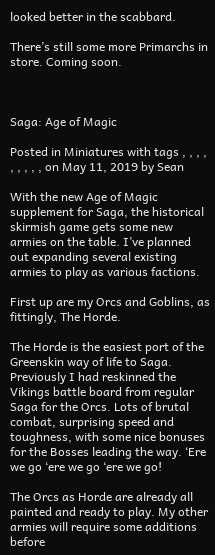looked better in the scabbard.

There’s still some more Primarchs in store. Coming soon.



Saga: Age of Magic

Posted in Miniatures with tags , , , , , , , , , on May 11, 2019 by Sean

With the new Age of Magic supplement for Saga, the historical skirmish game gets some new armies on the table. I’ve planned out expanding several existing armies to play as various factions.

First up are my Orcs and Goblins, as fittingly, The Horde.

The Horde is the easiest port of the Greenskin way of life to Saga. Previously I had reskinned the Vikings battle board from regular Saga for the Orcs. Lots of brutal combat, surprising speed and toughness, with some nice bonuses for the Bosses leading the way. ‘Ere we go ‘ere we go ‘ere we go!

The Orcs as Horde are already all painted and ready to play. My other armies will require some additions before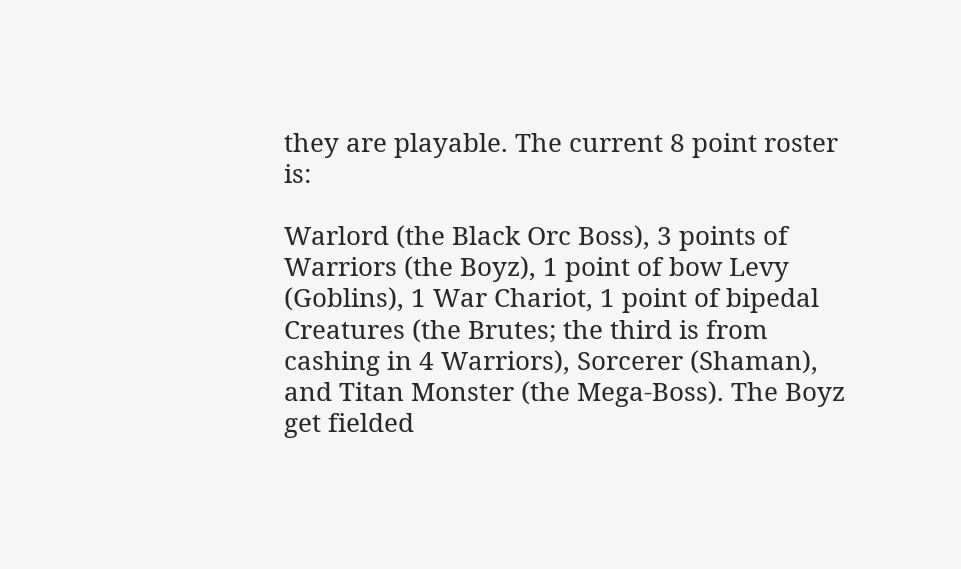they are playable. The current 8 point roster is:

Warlord (the Black Orc Boss), 3 points of Warriors (the Boyz), 1 point of bow Levy (Goblins), 1 War Chariot, 1 point of bipedal Creatures (the Brutes; the third is from cashing in 4 Warriors), Sorcerer (Shaman), and Titan Monster (the Mega-Boss). The Boyz get fielded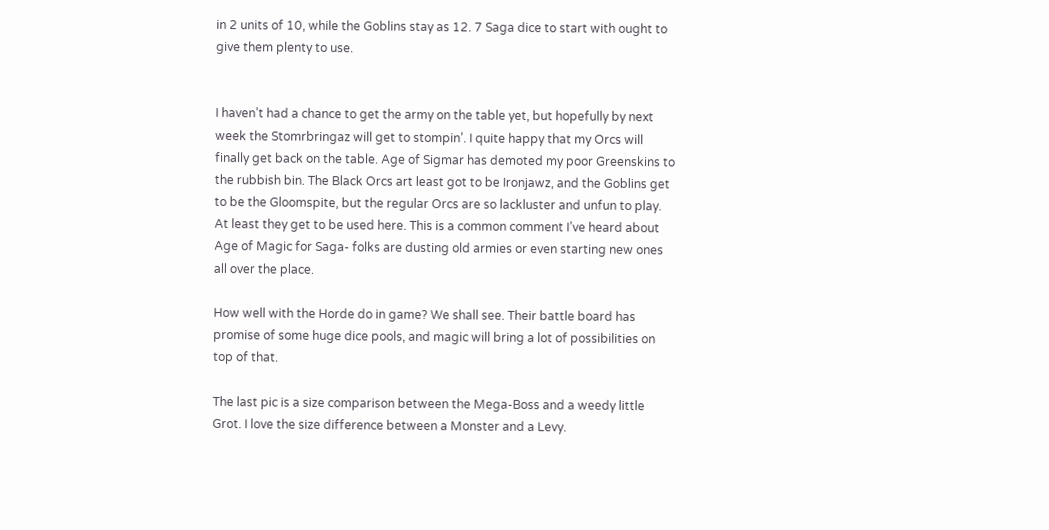in 2 units of 10, while the Goblins stay as 12. 7 Saga dice to start with ought to give them plenty to use.


I haven’t had a chance to get the army on the table yet, but hopefully by next week the Stomrbringaz will get to stompin’. I quite happy that my Orcs will finally get back on the table. Age of Sigmar has demoted my poor Greenskins to the rubbish bin. The Black Orcs art least got to be Ironjawz, and the Goblins get to be the Gloomspite, but the regular Orcs are so lackluster and unfun to play. At least they get to be used here. This is a common comment I’ve heard about Age of Magic for Saga- folks are dusting old armies or even starting new ones all over the place.

How well with the Horde do in game? We shall see. Their battle board has promise of some huge dice pools, and magic will bring a lot of possibilities on top of that.

The last pic is a size comparison between the Mega-Boss and a weedy little Grot. I love the size difference between a Monster and a Levy.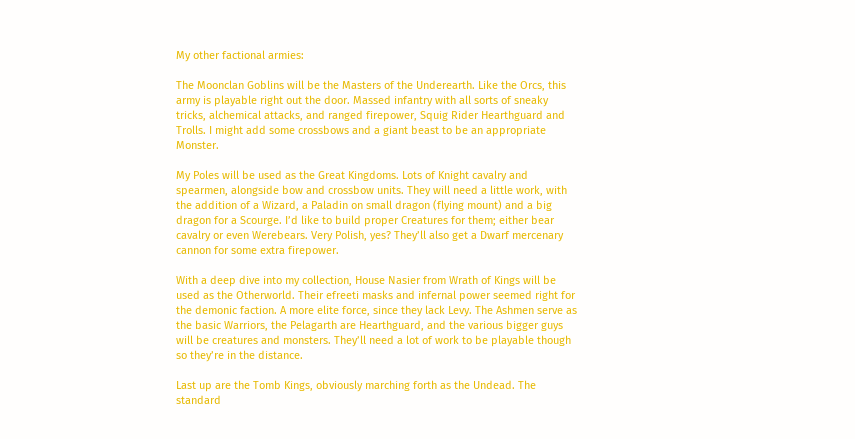My other factional armies:

The Moonclan Goblins will be the Masters of the Underearth. Like the Orcs, this army is playable right out the door. Massed infantry with all sorts of sneaky tricks, alchemical attacks, and ranged firepower, Squig Rider Hearthguard and Trolls. I might add some crossbows and a giant beast to be an appropriate Monster.

My Poles will be used as the Great Kingdoms. Lots of Knight cavalry and spearmen, alongside bow and crossbow units. They will need a little work, with the addition of a Wizard, a Paladin on small dragon (flying mount) and a big dragon for a Scourge. I’d like to build proper Creatures for them; either bear cavalry or even Werebears. Very Polish, yes? They’ll also get a Dwarf mercenary cannon for some extra firepower.

With a deep dive into my collection, House Nasier from Wrath of Kings will be used as the Otherworld. Their efreeti masks and infernal power seemed right for the demonic faction. A more elite force, since they lack Levy. The Ashmen serve as the basic Warriors, the Pelagarth are Hearthguard, and the various bigger guys will be creatures and monsters. They’ll need a lot of work to be playable though so they’re in the distance.

Last up are the Tomb Kings, obviously marching forth as the Undead. The standard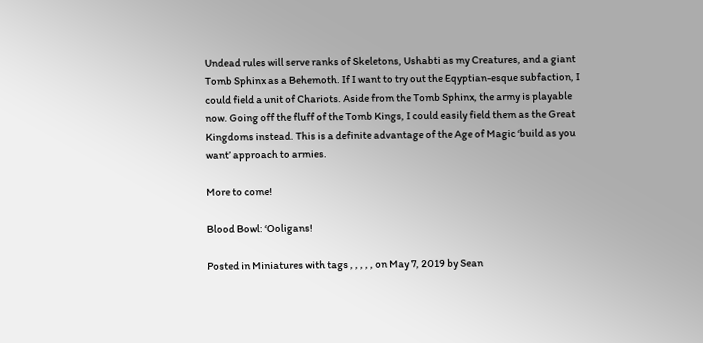Undead rules will serve ranks of Skeletons, Ushabti as my Creatures, and a giant Tomb Sphinx as a Behemoth. If I want to try out the Eqyptian-esque subfaction, I could field a unit of Chariots. Aside from the Tomb Sphinx, the army is playable now. Going off the fluff of the Tomb Kings, I could easily field them as the Great Kingdoms instead. This is a definite advantage of the Age of Magic ‘build as you want’ approach to armies.

More to come!

Blood Bowl: ‘Ooligans!

Posted in Miniatures with tags , , , , , on May 7, 2019 by Sean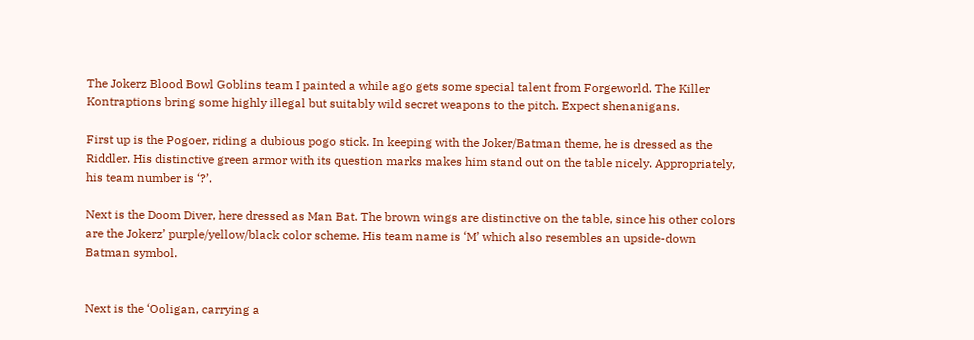The Jokerz Blood Bowl Goblins team I painted a while ago gets some special talent from Forgeworld. The Killer Kontraptions bring some highly illegal but suitably wild secret weapons to the pitch. Expect shenanigans.

First up is the Pogoer, riding a dubious pogo stick. In keeping with the Joker/Batman theme, he is dressed as the Riddler. His distinctive green armor with its question marks makes him stand out on the table nicely. Appropriately, his team number is ‘?’.

Next is the Doom Diver, here dressed as Man Bat. The brown wings are distinctive on the table, since his other colors are the Jokerz’ purple/yellow/black color scheme. His team name is ‘M’ which also resembles an upside-down Batman symbol.


Next is the ‘Ooligan, carrying a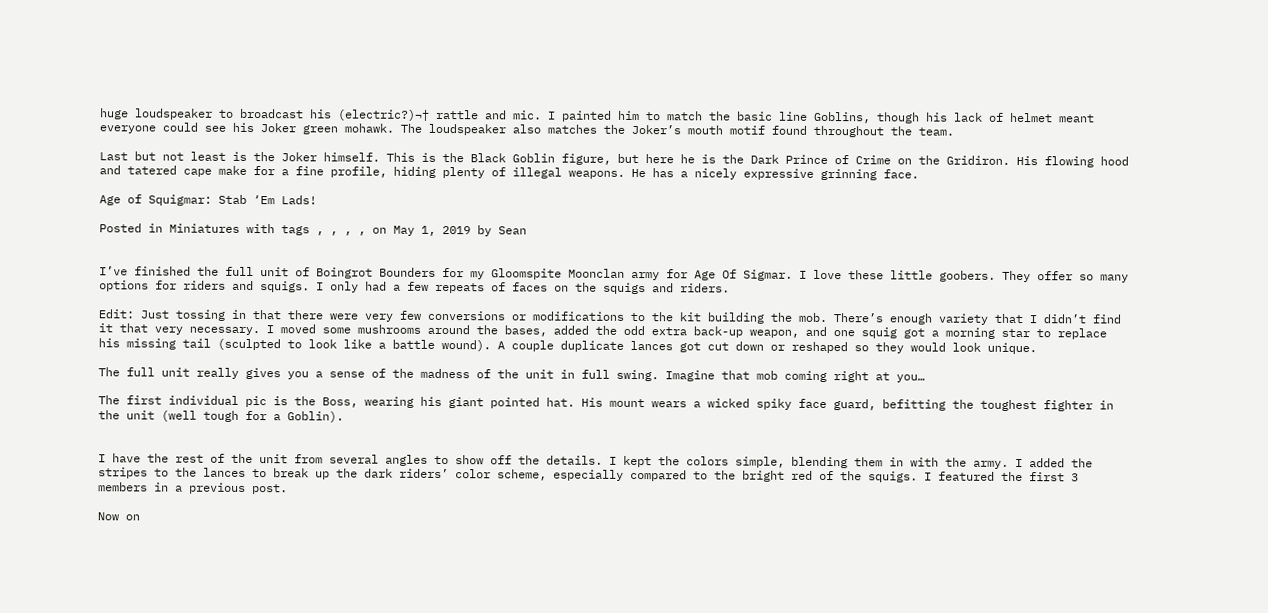huge loudspeaker to broadcast his (electric?)¬† rattle and mic. I painted him to match the basic line Goblins, though his lack of helmet meant everyone could see his Joker green mohawk. The loudspeaker also matches the Joker’s mouth motif found throughout the team.

Last but not least is the Joker himself. This is the Black Goblin figure, but here he is the Dark Prince of Crime on the Gridiron. His flowing hood and tatered cape make for a fine profile, hiding plenty of illegal weapons. He has a nicely expressive grinning face.

Age of Squigmar: Stab ‘Em Lads!

Posted in Miniatures with tags , , , , on May 1, 2019 by Sean


I’ve finished the full unit of Boingrot Bounders for my Gloomspite Moonclan army for Age Of Sigmar. I love these little goobers. They offer so many options for riders and squigs. I only had a few repeats of faces on the squigs and riders.

Edit: Just tossing in that there were very few conversions or modifications to the kit building the mob. There’s enough variety that I didn’t find it that very necessary. I moved some mushrooms around the bases, added the odd extra back-up weapon, and one squig got a morning star to replace his missing tail (sculpted to look like a battle wound). A couple duplicate lances got cut down or reshaped so they would look unique.

The full unit really gives you a sense of the madness of the unit in full swing. Imagine that mob coming right at you…

The first individual pic is the Boss, wearing his giant pointed hat. His mount wears a wicked spiky face guard, befitting the toughest fighter in the unit (well tough for a Goblin).


I have the rest of the unit from several angles to show off the details. I kept the colors simple, blending them in with the army. I added the stripes to the lances to break up the dark riders’ color scheme, especially compared to the bright red of the squigs. I featured the first 3 members in a previous post.

Now on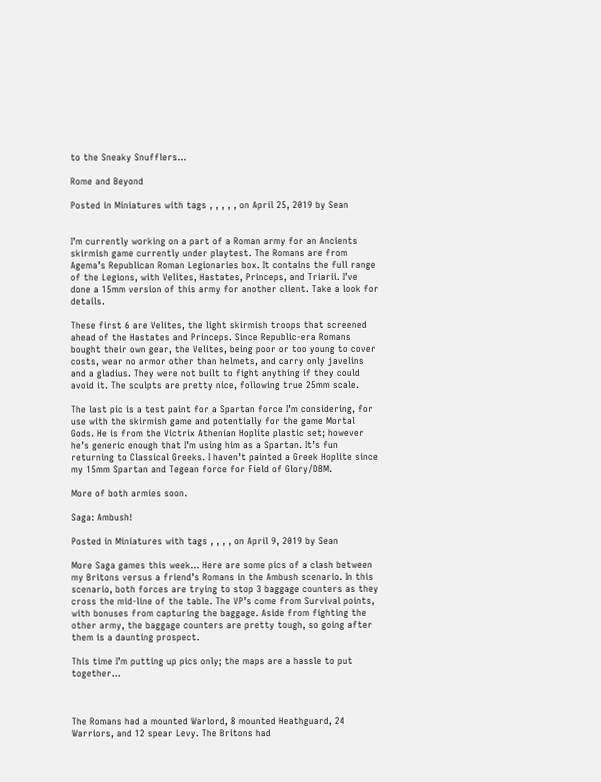to the Sneaky Snufflers…

Rome and Beyond

Posted in Miniatures with tags , , , , , on April 25, 2019 by Sean


I’m currently working on a part of a Roman army for an Ancients skirmish game currently under playtest. The Romans are from Agema’s Republican Roman Legionaries box. It contains the full range of the Legions, with Velites, Hastates, Princeps, and Triarii. I’ve done a 15mm version of this army for another client. Take a look for details.

These first 6 are Velites, the light skirmish troops that screened ahead of the Hastates and Princeps. Since Republic-era Romans bought their own gear, the Velites, being poor or too young to cover costs, wear no armor other than helmets, and carry only javelins and a gladius. They were not built to fight anything if they could avoid it. The sculpts are pretty nice, following true 25mm scale.

The last pic is a test paint for a Spartan force I’m considering, for use with the skirmish game and potentially for the game Mortal Gods. He is from the Victrix Athenian Hoplite plastic set; however he’s generic enough that I’m using him as a Spartan. It’s fun returning to Classical Greeks. I haven’t painted a Greek Hoplite since my 15mm Spartan and Tegean force for Field of Glory/DBM.

More of both armies soon.

Saga: Ambush!

Posted in Miniatures with tags , , , , on April 9, 2019 by Sean

More Saga games this week… Here are some pics of a clash between my Britons versus a friend’s Romans in the Ambush scenario. In this scenario, both forces are trying to stop 3 baggage counters as they cross the mid-line of the table. The VP’s come from Survival points, with bonuses from capturing the baggage. Aside from fighting the other army, the baggage counters are pretty tough, so going after them is a daunting prospect.

This time I’m putting up pics only; the maps are a hassle to put together…



The Romans had a mounted Warlord, 8 mounted Heathguard, 24 Warriors, and 12 spear Levy. The Britons had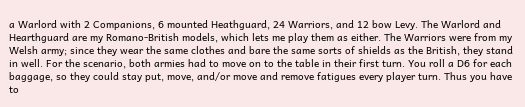a Warlord with 2 Companions, 6 mounted Heathguard, 24 Warriors, and 12 bow Levy. The Warlord and Hearthguard are my Romano-British models, which lets me play them as either. The Warriors were from my Welsh army; since they wear the same clothes and bare the same sorts of shields as the British, they stand in well. For the scenario, both armies had to move on to the table in their first turn. You roll a D6 for each baggage, so they could stay put, move, and/or move and remove fatigues every player turn. Thus you have to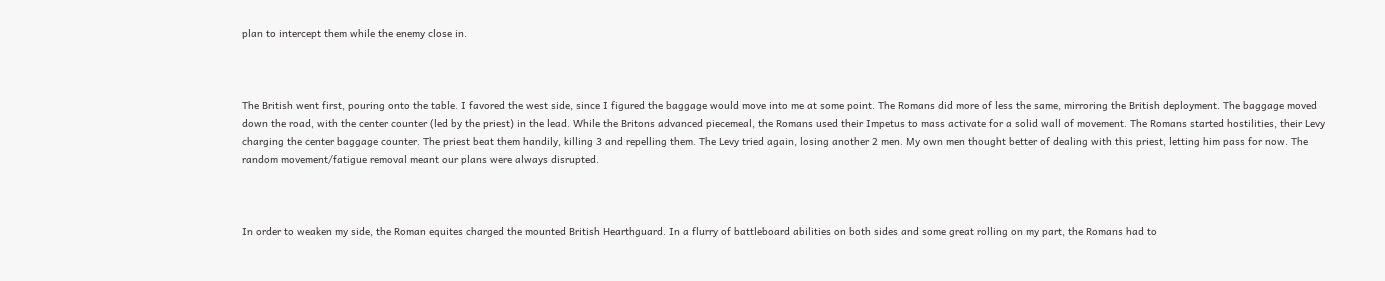plan to intercept them while the enemy close in.



The British went first, pouring onto the table. I favored the west side, since I figured the baggage would move into me at some point. The Romans did more of less the same, mirroring the British deployment. The baggage moved down the road, with the center counter (led by the priest) in the lead. While the Britons advanced piecemeal, the Romans used their Impetus to mass activate for a solid wall of movement. The Romans started hostilities, their Levy charging the center baggage counter. The priest beat them handily, killing 3 and repelling them. The Levy tried again, losing another 2 men. My own men thought better of dealing with this priest, letting him pass for now. The random movement/fatigue removal meant our plans were always disrupted.



In order to weaken my side, the Roman equites charged the mounted British Hearthguard. In a flurry of battleboard abilities on both sides and some great rolling on my part, the Romans had to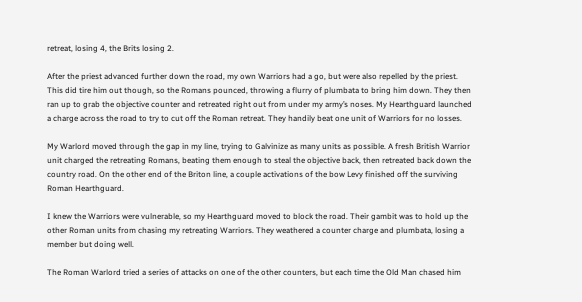retreat, losing 4, the Brits losing 2.

After the priest advanced further down the road, my own Warriors had a go, but were also repelled by the priest. This did tire him out though, so the Romans pounced, throwing a flurry of plumbata to bring him down. They then ran up to grab the objective counter and retreated right out from under my army’s noses. My Hearthguard launched a charge across the road to try to cut off the Roman retreat. They handily beat one unit of Warriors for no losses.

My Warlord moved through the gap in my line, trying to Galvinize as many units as possible. A fresh British Warrior unit charged the retreating Romans, beating them enough to steal the objective back, then retreated back down the country road. On the other end of the Briton line, a couple activations of the bow Levy finished off the surviving Roman Hearthguard.

I knew the Warriors were vulnerable, so my Hearthguard moved to block the road. Their gambit was to hold up the other Roman units from chasing my retreating Warriors. They weathered a counter charge and plumbata, losing a member but doing well.

The Roman Warlord tried a series of attacks on one of the other counters, but each time the Old Man chased him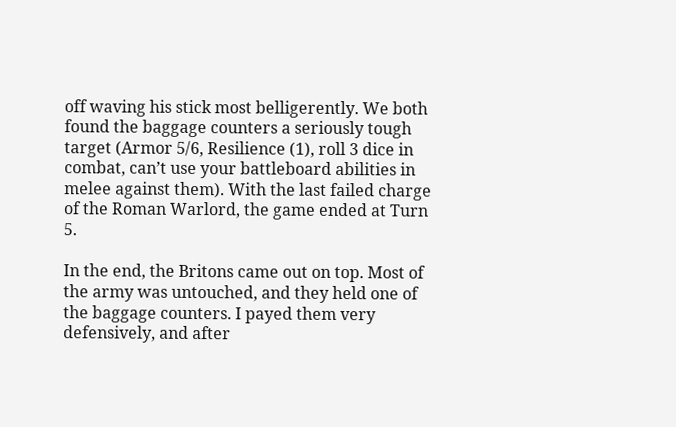off waving his stick most belligerently. We both found the baggage counters a seriously tough target (Armor 5/6, Resilience (1), roll 3 dice in combat, can’t use your battleboard abilities in melee against them). With the last failed charge of the Roman Warlord, the game ended at Turn 5.

In the end, the Britons came out on top. Most of the army was untouched, and they held one of the baggage counters. I payed them very defensively, and after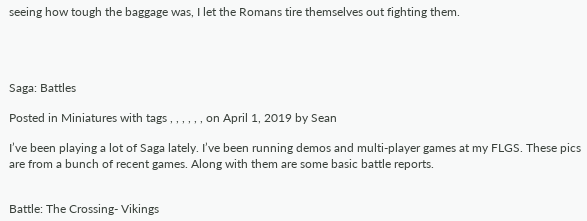seeing how tough the baggage was, I let the Romans tire themselves out fighting them.




Saga: Battles

Posted in Miniatures with tags , , , , , , on April 1, 2019 by Sean

I’ve been playing a lot of Saga lately. I’ve been running demos and multi-player games at my FLGS. These pics are from a bunch of recent games. Along with them are some basic battle reports.


Battle: The Crossing- Vikings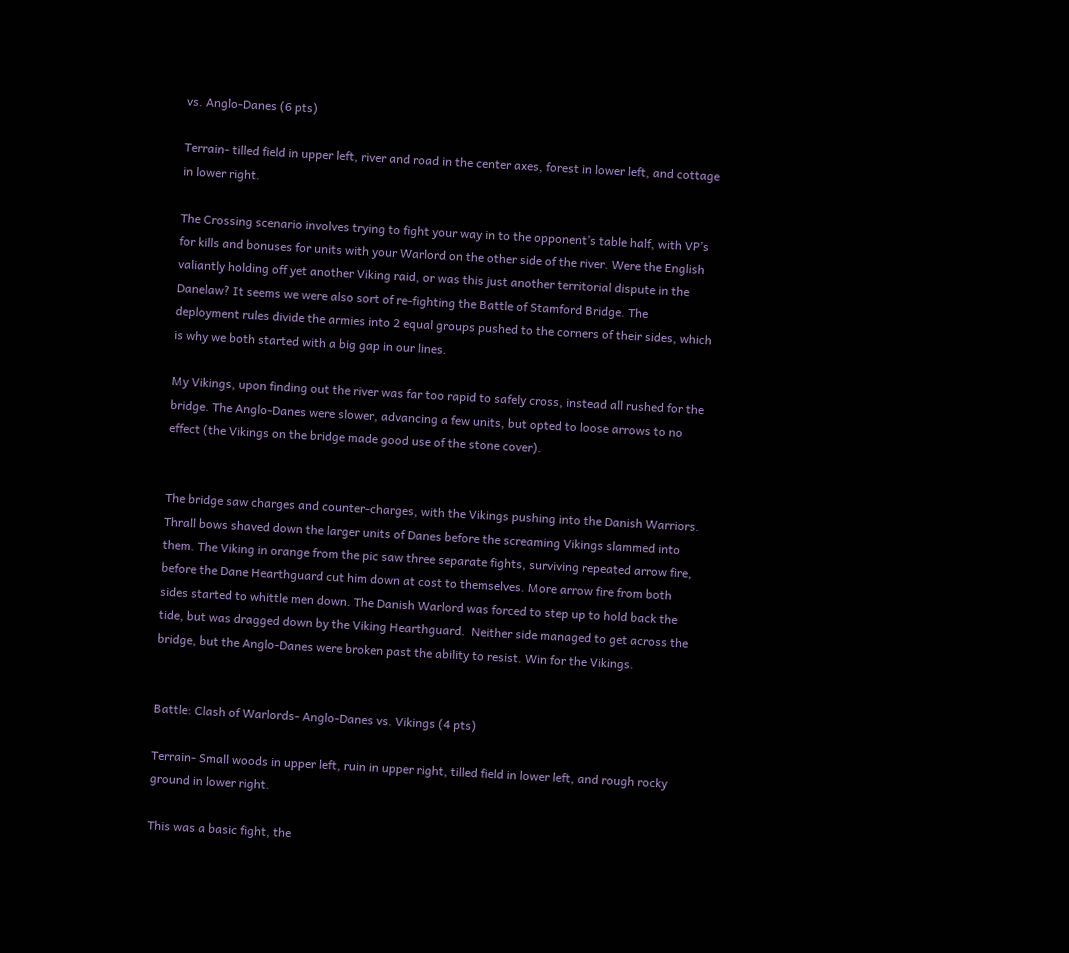vs. Anglo-Danes (6 pts)

Terrain- tilled field in upper left, river and road in the center axes, forest in lower left, and cottage in lower right.

The Crossing scenario involves trying to fight your way in to the opponent’s table half, with VP’s for kills and bonuses for units with your Warlord on the other side of the river. Were the English valiantly holding off yet another Viking raid, or was this just another territorial dispute in the Danelaw? It seems we were also sort of re-fighting the Battle of Stamford Bridge. The deployment rules divide the armies into 2 equal groups pushed to the corners of their sides, which is why we both started with a big gap in our lines.

My Vikings, upon finding out the river was far too rapid to safely cross, instead all rushed for the bridge. The Anglo-Danes were slower, advancing a few units, but opted to loose arrows to no effect (the Vikings on the bridge made good use of the stone cover).


The bridge saw charges and counter-charges, with the Vikings pushing into the Danish Warriors. Thrall bows shaved down the larger units of Danes before the screaming Vikings slammed into them. The Viking in orange from the pic saw three separate fights, surviving repeated arrow fire, before the Dane Hearthguard cut him down at cost to themselves. More arrow fire from both sides started to whittle men down. The Danish Warlord was forced to step up to hold back the tide, but was dragged down by the Viking Hearthguard.  Neither side managed to get across the bridge, but the Anglo-Danes were broken past the ability to resist. Win for the Vikings.


Battle: Clash of Warlords- Anglo-Danes vs. Vikings (4 pts)

Terrain- Small woods in upper left, ruin in upper right, tilled field in lower left, and rough rocky ground in lower right.

This was a basic fight, the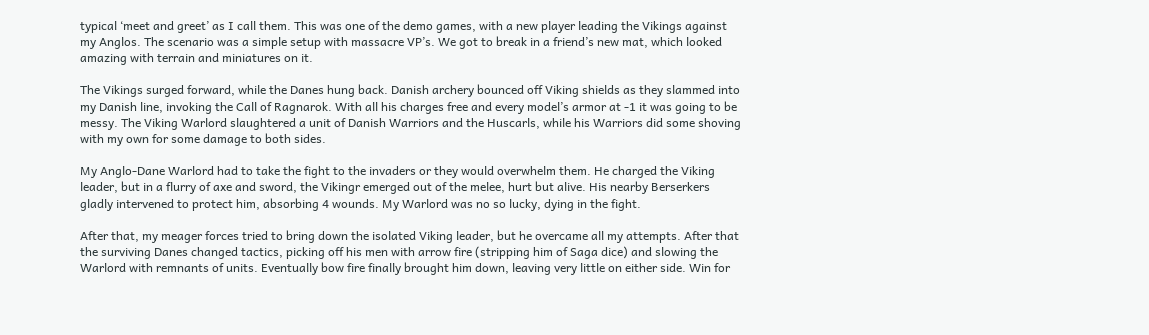typical ‘meet and greet’ as I call them. This was one of the demo games, with a new player leading the Vikings against my Anglos. The scenario was a simple setup with massacre VP’s. We got to break in a friend’s new mat, which looked amazing with terrain and miniatures on it.

The Vikings surged forward, while the Danes hung back. Danish archery bounced off Viking shields as they slammed into my Danish line, invoking the Call of Ragnarok. With all his charges free and every model’s armor at -1 it was going to be messy. The Viking Warlord slaughtered a unit of Danish Warriors and the Huscarls, while his Warriors did some shoving with my own for some damage to both sides.

My Anglo-Dane Warlord had to take the fight to the invaders or they would overwhelm them. He charged the Viking leader, but in a flurry of axe and sword, the Vikingr emerged out of the melee, hurt but alive. His nearby Berserkers gladly intervened to protect him, absorbing 4 wounds. My Warlord was no so lucky, dying in the fight.

After that, my meager forces tried to bring down the isolated Viking leader, but he overcame all my attempts. After that the surviving Danes changed tactics, picking off his men with arrow fire (stripping him of Saga dice) and slowing the Warlord with remnants of units. Eventually bow fire finally brought him down, leaving very little on either side. Win for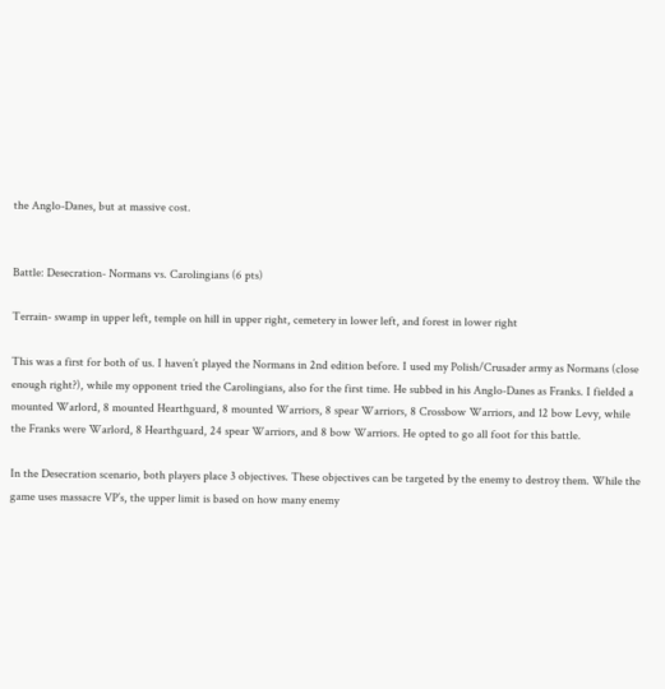the Anglo-Danes, but at massive cost.


Battle: Desecration- Normans vs. Carolingians (6 pts)

Terrain- swamp in upper left, temple on hill in upper right, cemetery in lower left, and forest in lower right

This was a first for both of us. I haven’t played the Normans in 2nd edition before. I used my Polish/Crusader army as Normans (close enough right?), while my opponent tried the Carolingians, also for the first time. He subbed in his Anglo-Danes as Franks. I fielded a mounted Warlord, 8 mounted Hearthguard, 8 mounted Warriors, 8 spear Warriors, 8 Crossbow Warriors, and 12 bow Levy, while the Franks were Warlord, 8 Hearthguard, 24 spear Warriors, and 8 bow Warriors. He opted to go all foot for this battle.

In the Desecration scenario, both players place 3 objectives. These objectives can be targeted by the enemy to destroy them. While the game uses massacre VP’s, the upper limit is based on how many enemy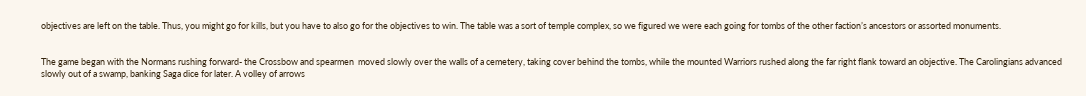objectives are left on the table. Thus, you might go for kills, but you have to also go for the objectives to win. The table was a sort of temple complex, so we figured we were each going for tombs of the other faction’s ancestors or assorted monuments.


The game began with the Normans rushing forward- the Crossbow and spearmen  moved slowly over the walls of a cemetery, taking cover behind the tombs, while the mounted Warriors rushed along the far right flank toward an objective. The Carolingians advanced slowly out of a swamp, banking Saga dice for later. A volley of arrows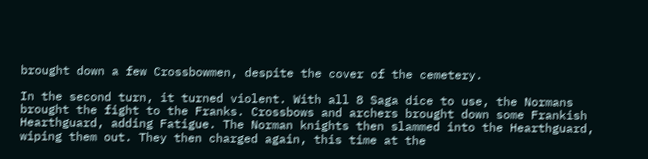brought down a few Crossbowmen, despite the cover of the cemetery.

In the second turn, it turned violent. With all 8 Saga dice to use, the Normans brought the fight to the Franks. Crossbows and archers brought down some Frankish Hearthguard, adding Fatigue. The Norman knights then slammed into the Hearthguard, wiping them out. They then charged again, this time at the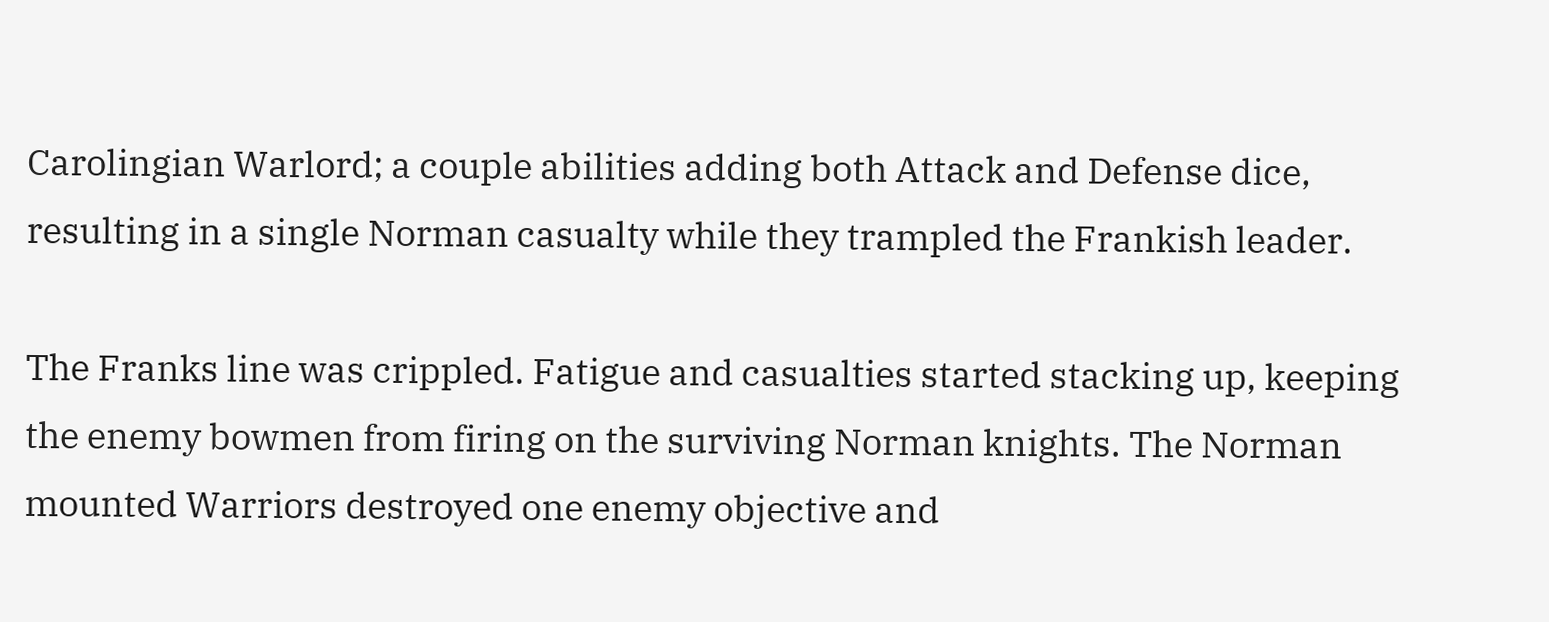Carolingian Warlord; a couple abilities adding both Attack and Defense dice, resulting in a single Norman casualty while they trampled the Frankish leader.

The Franks line was crippled. Fatigue and casualties started stacking up, keeping the enemy bowmen from firing on the surviving Norman knights. The Norman mounted Warriors destroyed one enemy objective and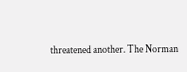threatened another. The Norman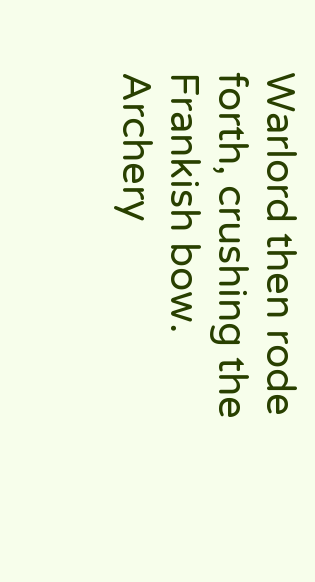Warlord then rode forth, crushing the Frankish bow. Archery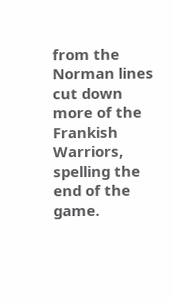from the Norman lines cut down more of the Frankish Warriors, spelling the end of the game.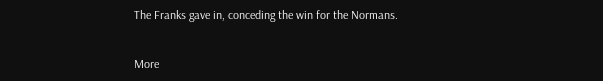The Franks gave in, conceding the win for the Normans.


More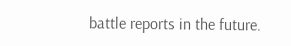battle reports in the future.